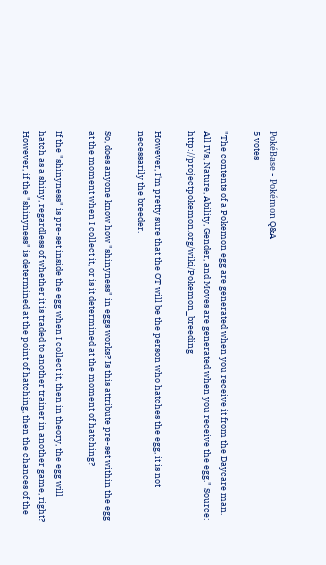PokéBase - Pokémon Q&A
5 votes

"The contents of a Pokemon egg are generated when you receive it from the Daycare man. All IVs, Nature, Ability, Gender, and Moves are generated when you receive the egg." Source: http://projectpokemon.org/wiki/Pokemon_breeding

However, I'm pretty sure that the OT will be the person who hatches the egg, it is not necessarily the breeder.

So, does anyone know how "shinyness" in eggs works? Is this attribute pre-set within the egg at the moment when I collect it, or is it determined at the moment of hatching?

If the "shinyness" is pre-set inside the egg when I collect it, then in theory, the egg will hatch as a shiny, regardless of whether it is traded to another trainer in another game, right? However, if the "shinyness" is determined at the point of hatching, then the chances of the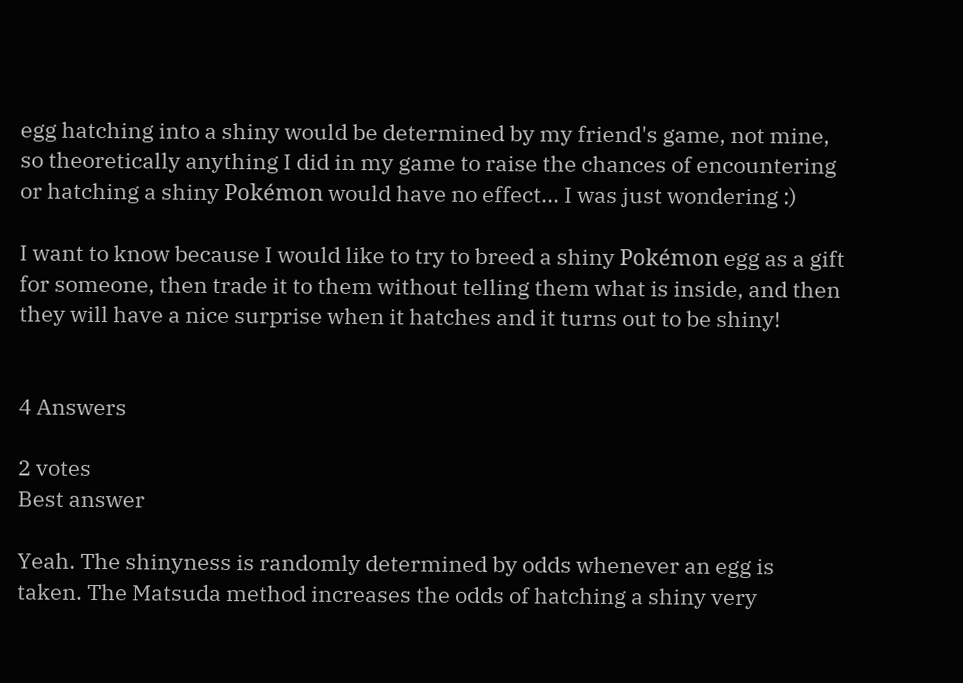egg hatching into a shiny would be determined by my friend's game, not mine, so theoretically anything I did in my game to raise the chances of encountering or hatching a shiny Pokémon would have no effect... I was just wondering :)

I want to know because I would like to try to breed a shiny Pokémon egg as a gift for someone, then trade it to them without telling them what is inside, and then they will have a nice surprise when it hatches and it turns out to be shiny!


4 Answers

2 votes
Best answer

Yeah. The shinyness is randomly determined by odds whenever an egg is taken. The Matsuda method increases the odds of hatching a shiny very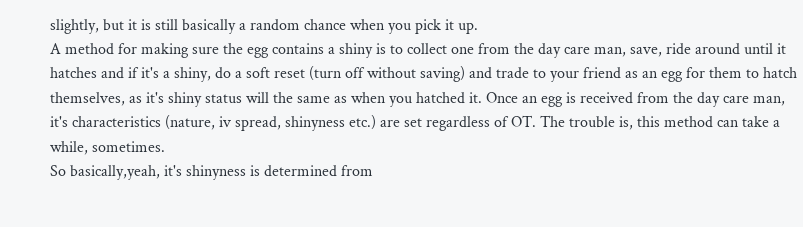slightly, but it is still basically a random chance when you pick it up.
A method for making sure the egg contains a shiny is to collect one from the day care man, save, ride around until it hatches and if it's a shiny, do a soft reset (turn off without saving) and trade to your friend as an egg for them to hatch themselves, as it's shiny status will the same as when you hatched it. Once an egg is received from the day care man, it's characteristics (nature, iv spread, shinyness etc.) are set regardless of OT. The trouble is, this method can take a while, sometimes.
So basically,yeah, it's shinyness is determined from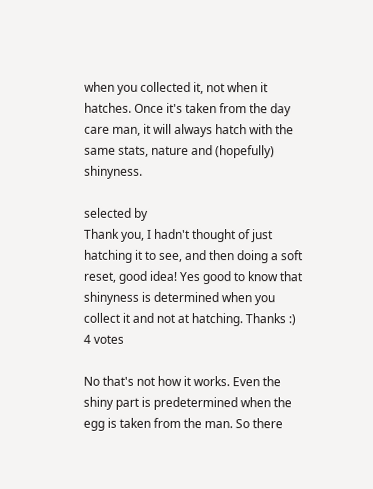when you collected it, not when it hatches. Once it's taken from the day care man, it will always hatch with the same stats, nature and (hopefully) shinyness.

selected by
Thank you, I hadn't thought of just hatching it to see, and then doing a soft reset, good idea! Yes good to know that shinyness is determined when you collect it and not at hatching. Thanks :)
4 votes

No that's not how it works. Even the shiny part is predetermined when the egg is taken from the man. So there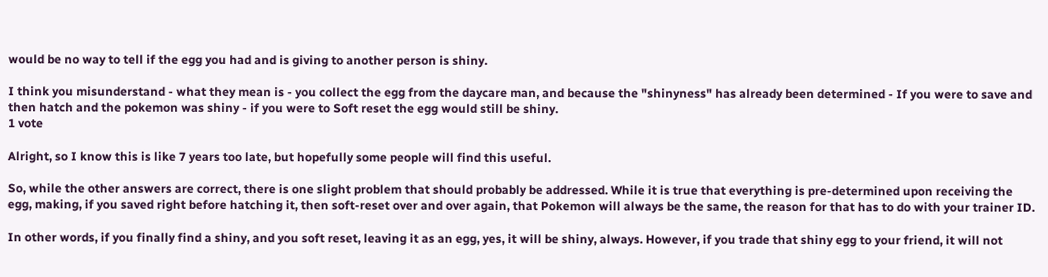would be no way to tell if the egg you had and is giving to another person is shiny.

I think you misunderstand - what they mean is - you collect the egg from the daycare man, and because the "shinyness" has already been determined - If you were to save and then hatch and the pokemon was shiny - if you were to Soft reset the egg would still be shiny.
1 vote

Alright, so I know this is like 7 years too late, but hopefully some people will find this useful.

So, while the other answers are correct, there is one slight problem that should probably be addressed. While it is true that everything is pre-determined upon receiving the egg, making, if you saved right before hatching it, then soft-reset over and over again, that Pokemon will always be the same, the reason for that has to do with your trainer ID.

In other words, if you finally find a shiny, and you soft reset, leaving it as an egg, yes, it will be shiny, always. However, if you trade that shiny egg to your friend, it will not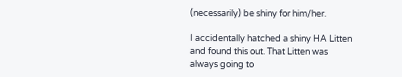(necessarily) be shiny for him/her.

I accidentally hatched a shiny HA Litten and found this out. That Litten was always going to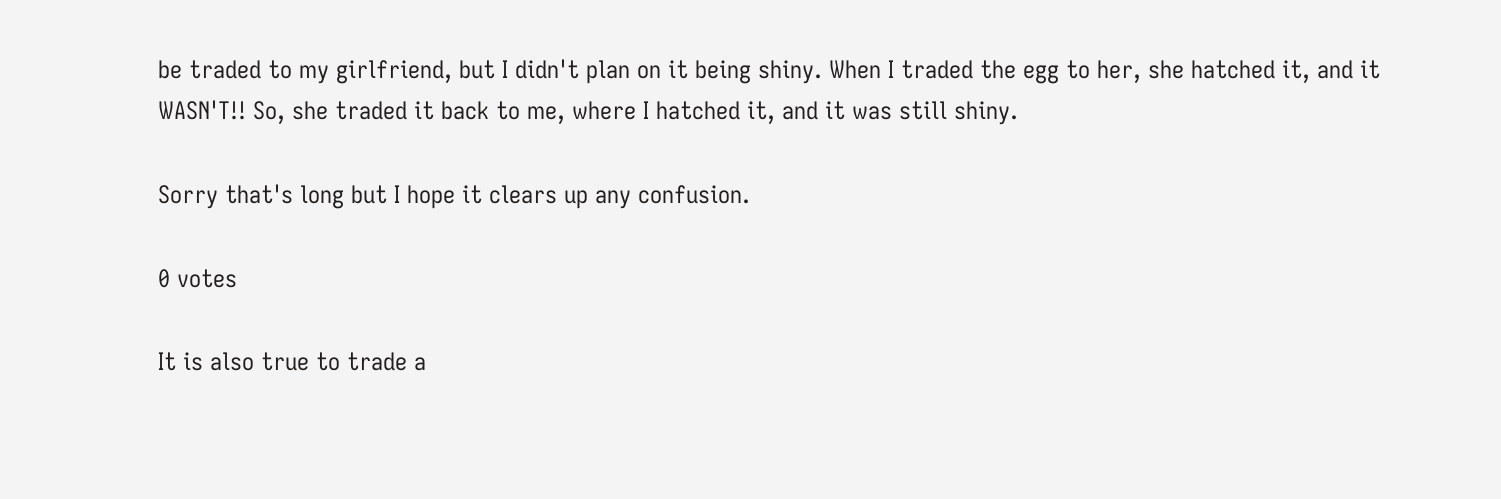be traded to my girlfriend, but I didn't plan on it being shiny. When I traded the egg to her, she hatched it, and it WASN'T!! So, she traded it back to me, where I hatched it, and it was still shiny.

Sorry that's long but I hope it clears up any confusion.

0 votes

It is also true to trade a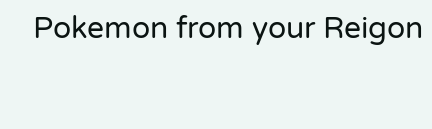Pokemon from your Reigon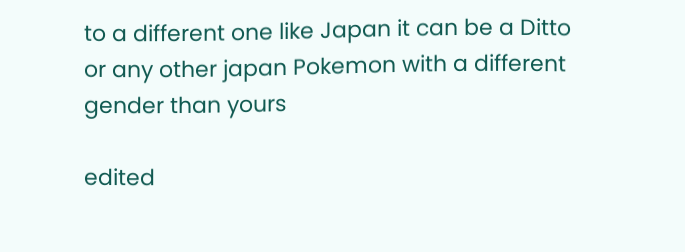to a different one like Japan it can be a Ditto or any other japan Pokemon with a different gender than yours

edited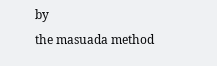by
the masuada method